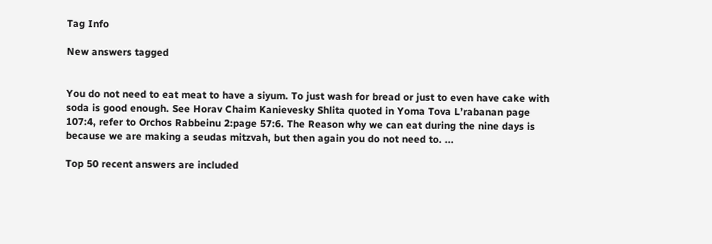Tag Info

New answers tagged


You do not need to eat meat to have a siyum. To just wash for bread or just to even have cake with soda is good enough. See Horav Chaim Kanievesky Shlita quoted in Yoma Tova L’rabanan page 107:4, refer to Orchos Rabbeinu 2:page 57:6. The Reason why we can eat during the nine days is because we are making a seudas mitzvah, but then again you do not need to. ...

Top 50 recent answers are included